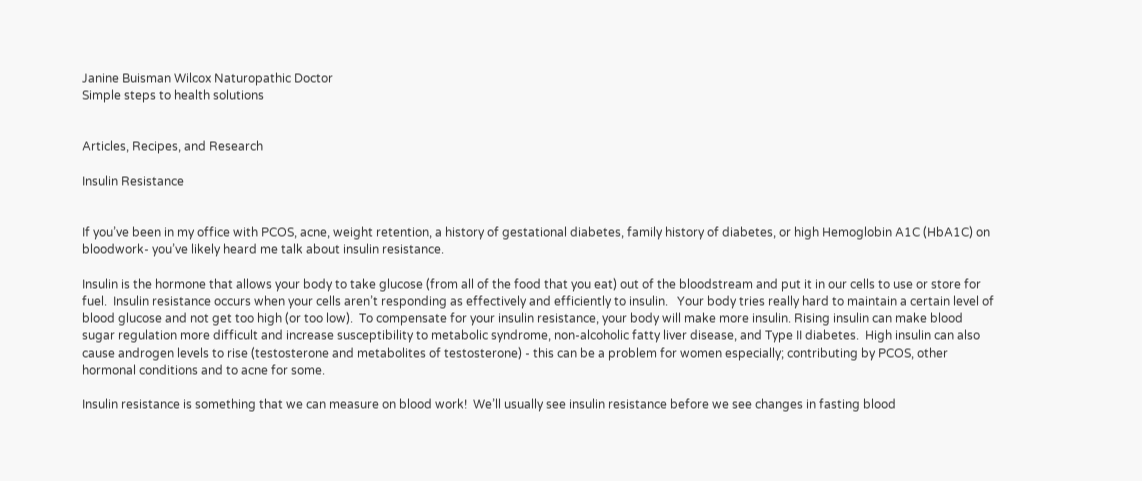Janine Buisman Wilcox Naturopathic Doctor
Simple steps to health solutions


Articles, Recipes, and Research

Insulin Resistance


If you’ve been in my office with PCOS, acne, weight retention, a history of gestational diabetes, family history of diabetes, or high Hemoglobin A1C (HbA1C) on bloodwork- you’ve likely heard me talk about insulin resistance.

Insulin is the hormone that allows your body to take glucose (from all of the food that you eat) out of the bloodstream and put it in our cells to use or store for fuel.  Insulin resistance occurs when your cells aren’t responding as effectively and efficiently to insulin.   Your body tries really hard to maintain a certain level of blood glucose and not get too high (or too low).  To compensate for your insulin resistance, your body will make more insulin. Rising insulin can make blood sugar regulation more difficult and increase susceptibility to metabolic syndrome, non-alcoholic fatty liver disease, and Type II diabetes.  High insulin can also cause androgen levels to rise (testosterone and metabolites of testosterone) - this can be a problem for women especially; contributing by PCOS, other hormonal conditions and to acne for some.

Insulin resistance is something that we can measure on blood work!  We’ll usually see insulin resistance before we see changes in fasting blood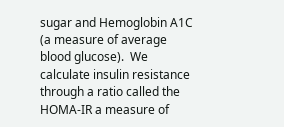sugar and Hemoglobin A1C (a measure of average blood glucose).  We calculate insulin resistance through a ratio called the HOMA-IR a measure of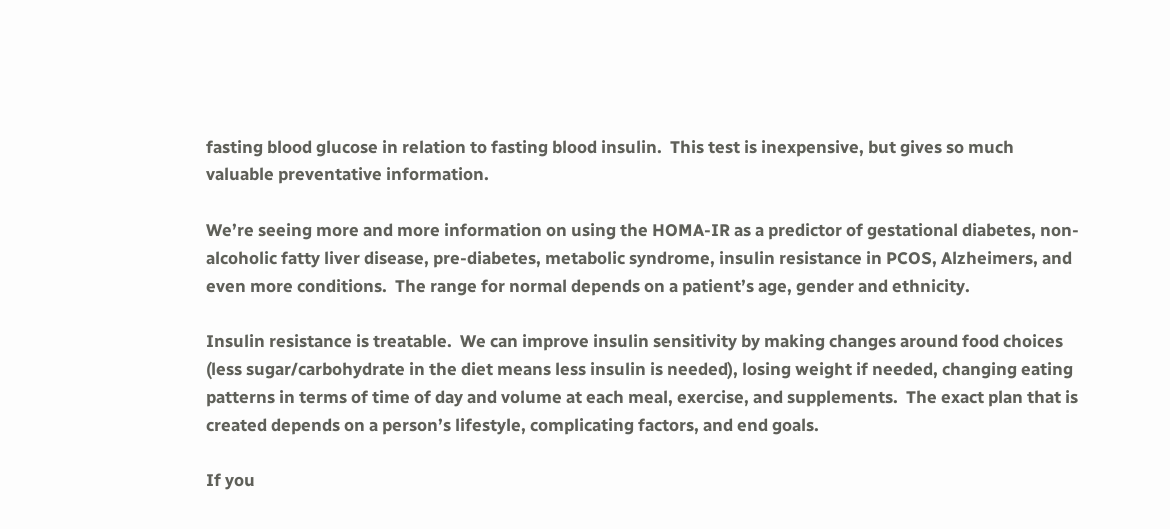fasting blood glucose in relation to fasting blood insulin.  This test is inexpensive, but gives so much valuable preventative information.

We’re seeing more and more information on using the HOMA-IR as a predictor of gestational diabetes, non-alcoholic fatty liver disease, pre-diabetes, metabolic syndrome, insulin resistance in PCOS, Alzheimers, and even more conditions.  The range for normal depends on a patient’s age, gender and ethnicity.

Insulin resistance is treatable.  We can improve insulin sensitivity by making changes around food choices (less sugar/carbohydrate in the diet means less insulin is needed), losing weight if needed, changing eating patterns in terms of time of day and volume at each meal, exercise, and supplements.  The exact plan that is created depends on a person’s lifestyle, complicating factors, and end goals.

If you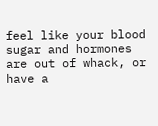feel like your blood sugar and hormones are out of whack, or have a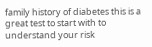family history of diabetes this is a great test to start with to understand your risk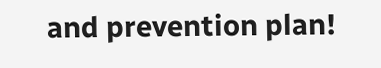and prevention plan!